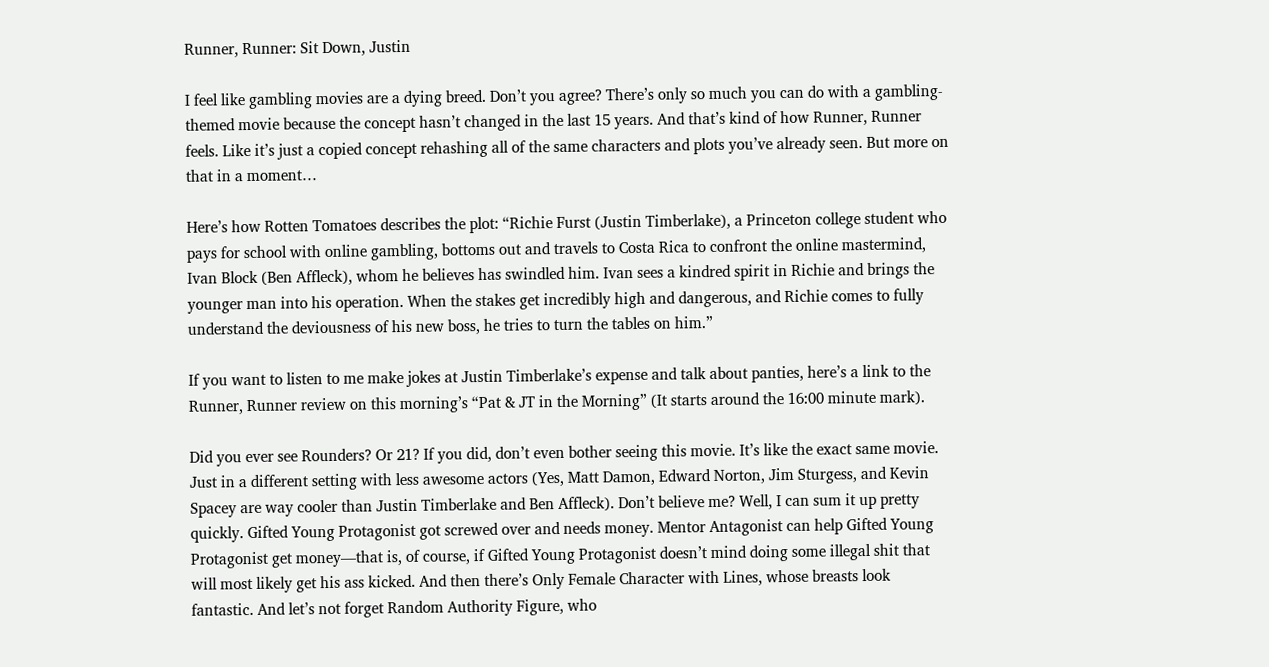Runner, Runner: Sit Down, Justin

I feel like gambling movies are a dying breed. Don’t you agree? There’s only so much you can do with a gambling-themed movie because the concept hasn’t changed in the last 15 years. And that’s kind of how Runner, Runner feels. Like it’s just a copied concept rehashing all of the same characters and plots you’ve already seen. But more on that in a moment…

Here’s how Rotten Tomatoes describes the plot: “Richie Furst (Justin Timberlake), a Princeton college student who pays for school with online gambling, bottoms out and travels to Costa Rica to confront the online mastermind, Ivan Block (Ben Affleck), whom he believes has swindled him. Ivan sees a kindred spirit in Richie and brings the younger man into his operation. When the stakes get incredibly high and dangerous, and Richie comes to fully understand the deviousness of his new boss, he tries to turn the tables on him.”

If you want to listen to me make jokes at Justin Timberlake’s expense and talk about panties, here’s a link to the Runner, Runner review on this morning’s “Pat & JT in the Morning” (It starts around the 16:00 minute mark).

Did you ever see Rounders? Or 21? If you did, don’t even bother seeing this movie. It’s like the exact same movie. Just in a different setting with less awesome actors (Yes, Matt Damon, Edward Norton, Jim Sturgess, and Kevin Spacey are way cooler than Justin Timberlake and Ben Affleck). Don’t believe me? Well, I can sum it up pretty quickly. Gifted Young Protagonist got screwed over and needs money. Mentor Antagonist can help Gifted Young Protagonist get money—that is, of course, if Gifted Young Protagonist doesn’t mind doing some illegal shit that will most likely get his ass kicked. And then there’s Only Female Character with Lines, whose breasts look fantastic. And let’s not forget Random Authority Figure, who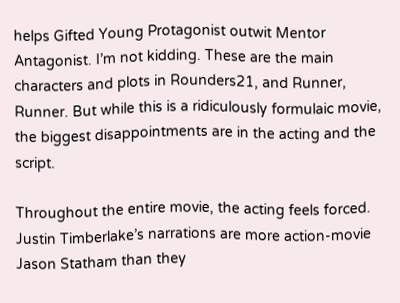helps Gifted Young Protagonist outwit Mentor Antagonist. I’m not kidding. These are the main characters and plots in Rounders21, and Runner, Runner. But while this is a ridiculously formulaic movie, the biggest disappointments are in the acting and the script.

Throughout the entire movie, the acting feels forced. Justin Timberlake’s narrations are more action-movie Jason Statham than they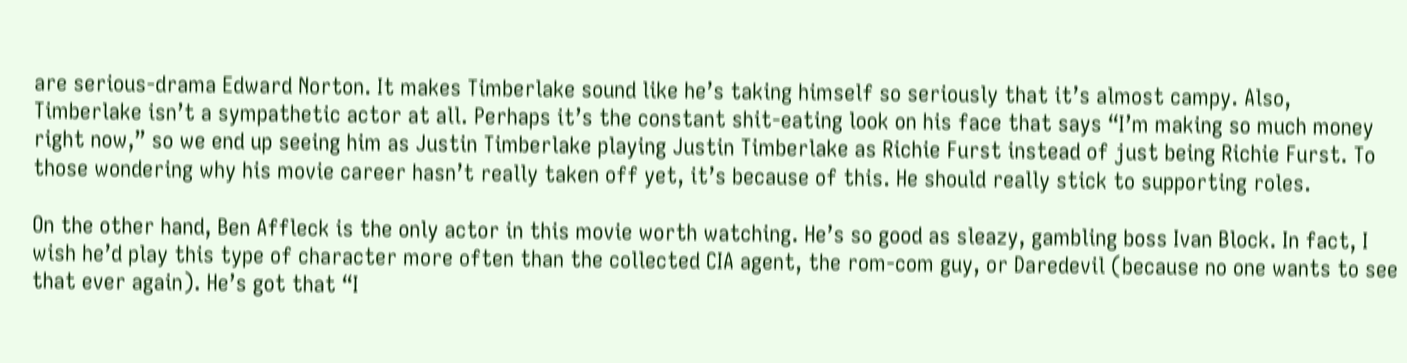are serious-drama Edward Norton. It makes Timberlake sound like he’s taking himself so seriously that it’s almost campy. Also, Timberlake isn’t a sympathetic actor at all. Perhaps it’s the constant shit-eating look on his face that says “I’m making so much money right now,” so we end up seeing him as Justin Timberlake playing Justin Timberlake as Richie Furst instead of just being Richie Furst. To those wondering why his movie career hasn’t really taken off yet, it’s because of this. He should really stick to supporting roles.

On the other hand, Ben Affleck is the only actor in this movie worth watching. He’s so good as sleazy, gambling boss Ivan Block. In fact, I wish he’d play this type of character more often than the collected CIA agent, the rom-com guy, or Daredevil (because no one wants to see that ever again). He’s got that “I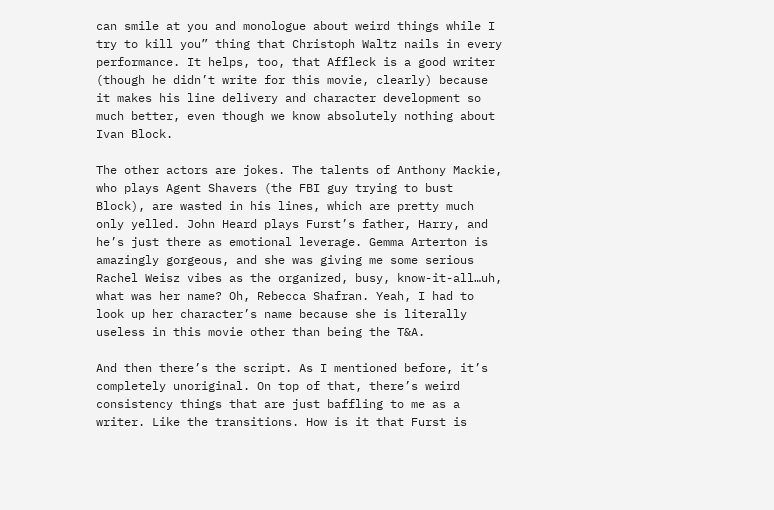can smile at you and monologue about weird things while I try to kill you” thing that Christoph Waltz nails in every performance. It helps, too, that Affleck is a good writer (though he didn’t write for this movie, clearly) because it makes his line delivery and character development so much better, even though we know absolutely nothing about Ivan Block.

The other actors are jokes. The talents of Anthony Mackie, who plays Agent Shavers (the FBI guy trying to bust Block), are wasted in his lines, which are pretty much only yelled. John Heard plays Furst’s father, Harry, and he’s just there as emotional leverage. Gemma Arterton is amazingly gorgeous, and she was giving me some serious Rachel Weisz vibes as the organized, busy, know-it-all…uh, what was her name? Oh, Rebecca Shafran. Yeah, I had to look up her character’s name because she is literally useless in this movie other than being the T&A.

And then there’s the script. As I mentioned before, it’s completely unoriginal. On top of that, there’s weird consistency things that are just baffling to me as a writer. Like the transitions. How is it that Furst is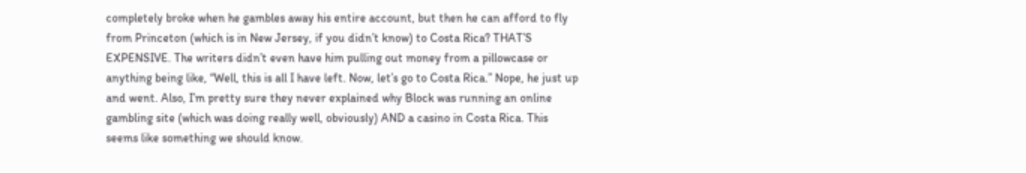completely broke when he gambles away his entire account, but then he can afford to fly from Princeton (which is in New Jersey, if you didn’t know) to Costa Rica? THAT’S EXPENSIVE. The writers didn’t even have him pulling out money from a pillowcase or anything being like, “Well, this is all I have left. Now, let’s go to Costa Rica.” Nope, he just up and went. Also, I’m pretty sure they never explained why Block was running an online gambling site (which was doing really well, obviously) AND a casino in Costa Rica. This seems like something we should know.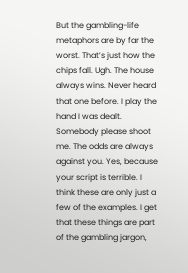But the gambling-life metaphors are by far the worst. That’s just how the chips fall. Ugh. The house always wins. Never heard that one before. I play the hand I was dealt. Somebody please shoot me. The odds are always against you. Yes, because your script is terrible. I think these are only just a few of the examples. I get that these things are part of the gambling jargon,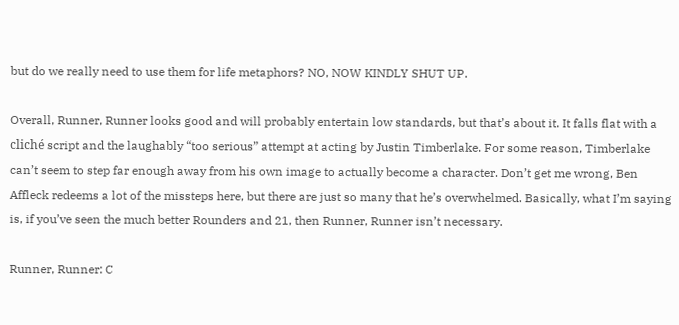but do we really need to use them for life metaphors? NO, NOW KINDLY SHUT UP.

Overall, Runner, Runner looks good and will probably entertain low standards, but that’s about it. It falls flat with a cliché script and the laughably “too serious” attempt at acting by Justin Timberlake. For some reason, Timberlake can’t seem to step far enough away from his own image to actually become a character. Don’t get me wrong, Ben Affleck redeems a lot of the missteps here, but there are just so many that he’s overwhelmed. Basically, what I’m saying is, if you’ve seen the much better Rounders and 21, then Runner, Runner isn’t necessary.

Runner, Runner: C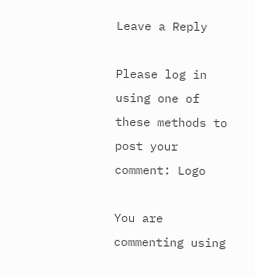Leave a Reply

Please log in using one of these methods to post your comment: Logo

You are commenting using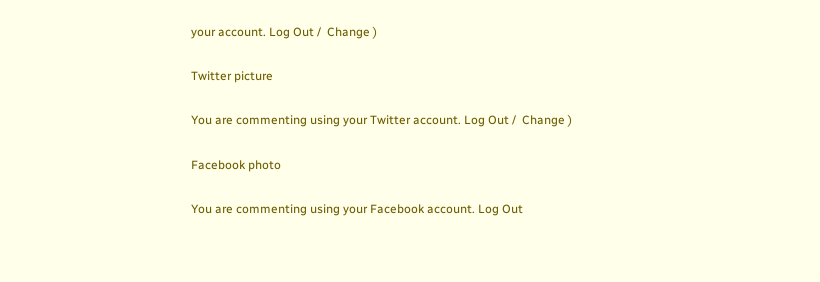your account. Log Out /  Change )

Twitter picture

You are commenting using your Twitter account. Log Out /  Change )

Facebook photo

You are commenting using your Facebook account. Log Out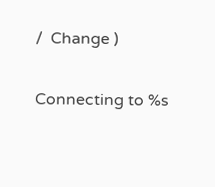/  Change )

Connecting to %s